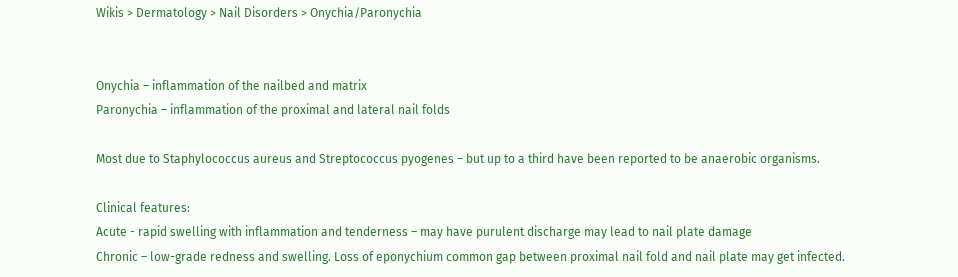Wikis > Dermatology > Nail Disorders > Onychia/Paronychia


Onychia – inflammation of the nailbed and matrix
Paronychia – inflammation of the proximal and lateral nail folds

Most due to Staphylococcus aureus and Streptococcus pyogenes – but up to a third have been reported to be anaerobic organisms.

Clinical features:
Acute - rapid swelling with inflammation and tenderness – may have purulent discharge may lead to nail plate damage
Chronic – low-grade redness and swelling. Loss of eponychium common gap between proximal nail fold and nail plate may get infected.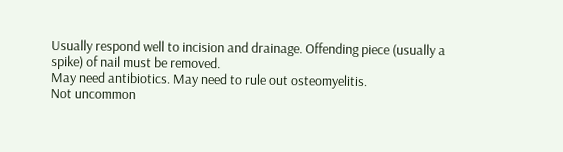Usually respond well to incision and drainage. Offending piece (usually a spike) of nail must be removed.
May need antibiotics. May need to rule out osteomyelitis.
Not uncommon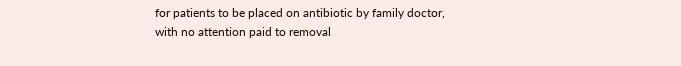for patients to be placed on antibiotic by family doctor, with no attention paid to removal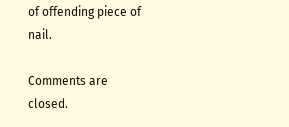of offending piece of nail.

Comments are closed.